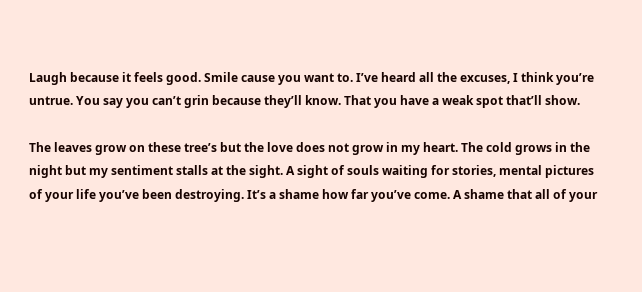Laugh because it feels good. Smile cause you want to. I’ve heard all the excuses, I think you’re untrue. You say you can’t grin because they’ll know. That you have a weak spot that’ll show.

The leaves grow on these tree’s but the love does not grow in my heart. The cold grows in the night but my sentiment stalls at the sight. A sight of souls waiting for stories, mental pictures of your life you’ve been destroying. It’s a shame how far you’ve come. A shame that all of your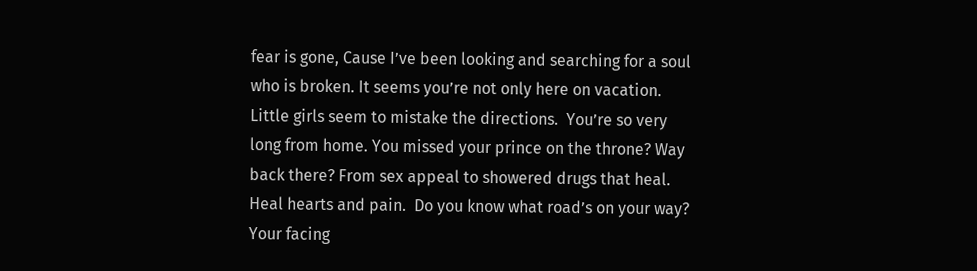fear is gone, Cause I’ve been looking and searching for a soul who is broken. It seems you’re not only here on vacation. Little girls seem to mistake the directions.  You’re so very long from home. You missed your prince on the throne? Way back there? From sex appeal to showered drugs that heal. Heal hearts and pain.  Do you know what road’s on your way? Your facing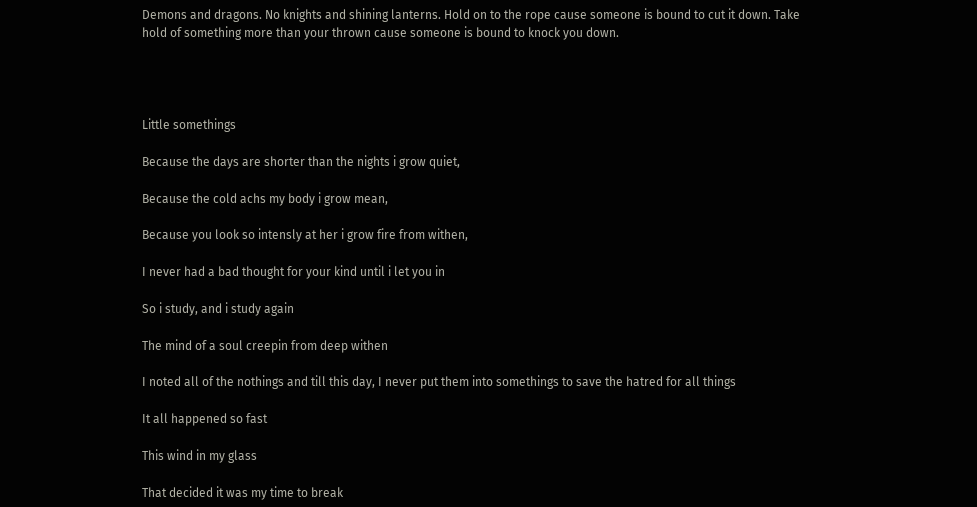Demons and dragons. No knights and shining lanterns. Hold on to the rope cause someone is bound to cut it down. Take hold of something more than your thrown cause someone is bound to knock you down.




Little somethings

Because the days are shorter than the nights i grow quiet,

Because the cold achs my body i grow mean,

Because you look so intensly at her i grow fire from withen,

I never had a bad thought for your kind until i let you in

So i study, and i study again

The mind of a soul creepin from deep withen

I noted all of the nothings and till this day, I never put them into somethings to save the hatred for all things

It all happened so fast

This wind in my glass

That decided it was my time to break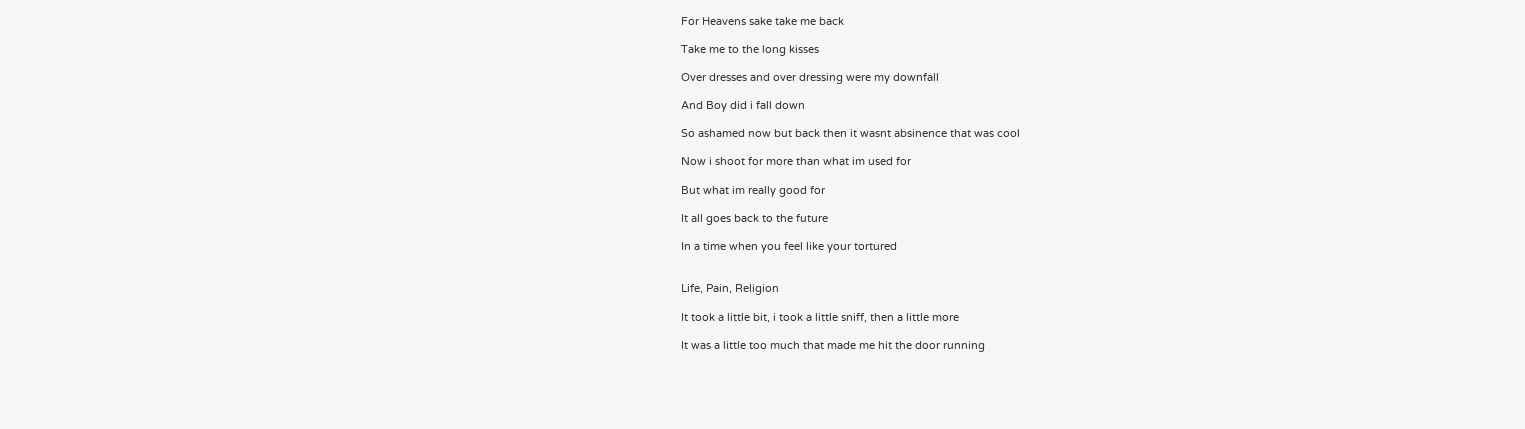For Heavens sake take me back

Take me to the long kisses

Over dresses and over dressing were my downfall

And Boy did i fall down

So ashamed now but back then it wasnt absinence that was cool

Now i shoot for more than what im used for

But what im really good for

It all goes back to the future

In a time when you feel like your tortured


Life, Pain, Religion

It took a little bit, i took a little sniff, then a little more

It was a little too much that made me hit the door running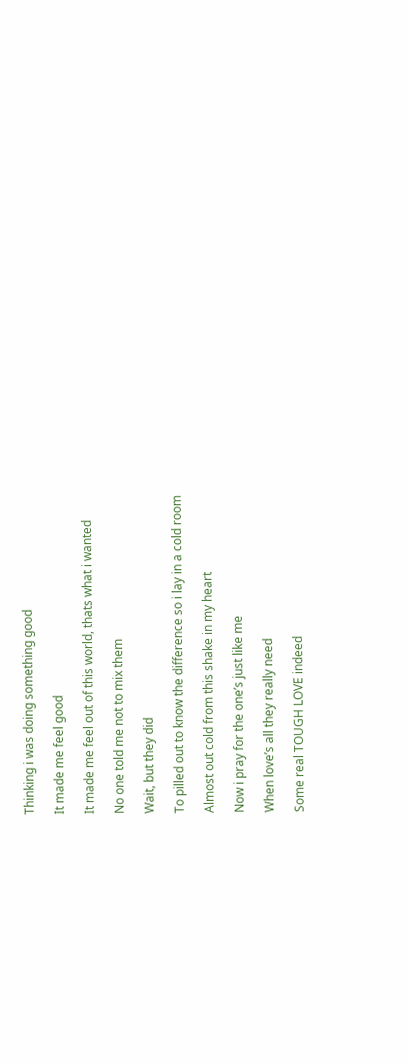Thinking i was doing something good

It made me feel good

It made me feel out of this world, thats what i wanted

No one told me not to mix them

Wait, but they did

To pilled out to know the difference so i lay in a cold room

Almost out cold from this shake in my heart

Now i pray for the one’s just like me

When love’s all they really need

Some real TOUGH LOVE indeed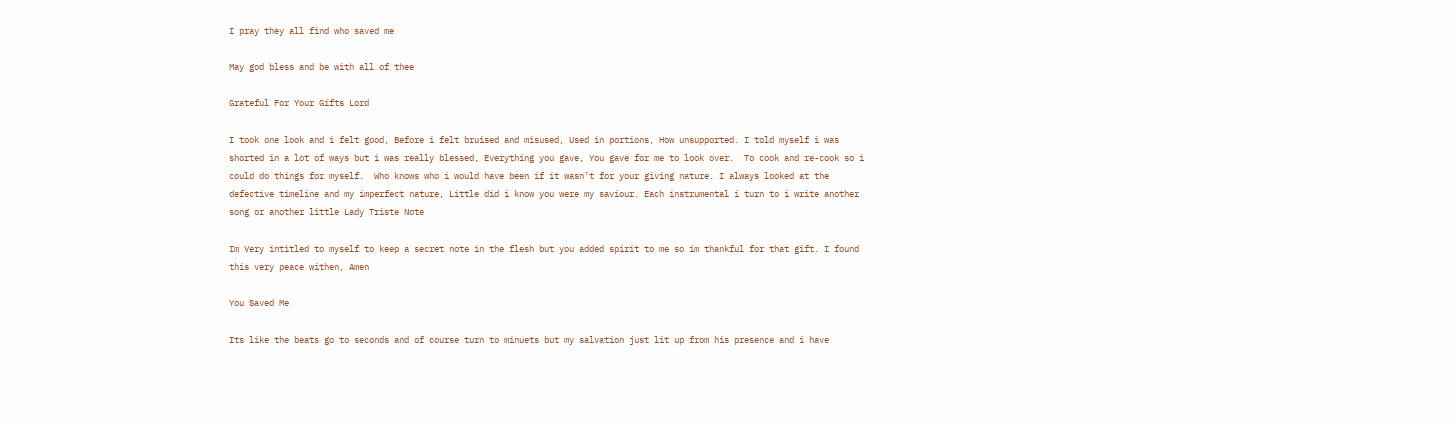I pray they all find who saved me

May god bless and be with all of thee

Grateful For Your Gifts Lord

I took one look and i felt good, Before i felt bruised and misused, Used in portions, How unsupported. I told myself i was shorted in a lot of ways but i was really blessed, Everything you gave, You gave for me to look over.  To cook and re-cook so i could do things for myself.  Who knows who i would have been if it wasn’t for your giving nature. I always looked at the defective timeline and my imperfect nature, Little did i know you were my saviour. Each instrumental i turn to i write another song or another little Lady Triste Note

Im Very intitled to myself to keep a secret note in the flesh but you added spirit to me so im thankful for that gift. I found this very peace withen, Amen

You Saved Me

Its like the beats go to seconds and of course turn to minuets but my salvation just lit up from his presence and i have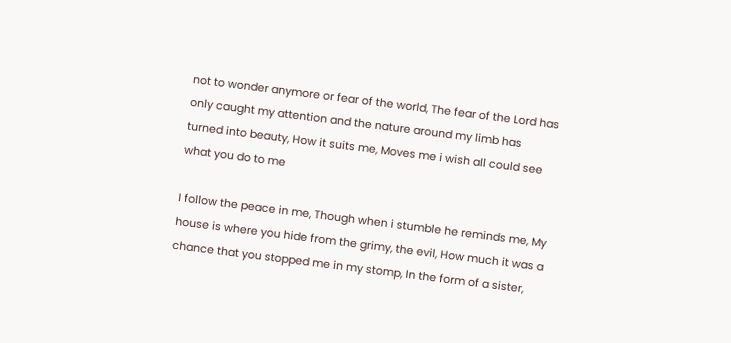not to wonder anymore or fear of the world, The fear of the Lord has only caught my attention and the nature around my limb has turned into beauty, How it suits me, Moves me i wish all could see what you do to me

I follow the peace in me, Though when i stumble he reminds me, My house is where you hide from the grimy, the evil, How much it was a chance that you stopped me in my stomp, In the form of a sister,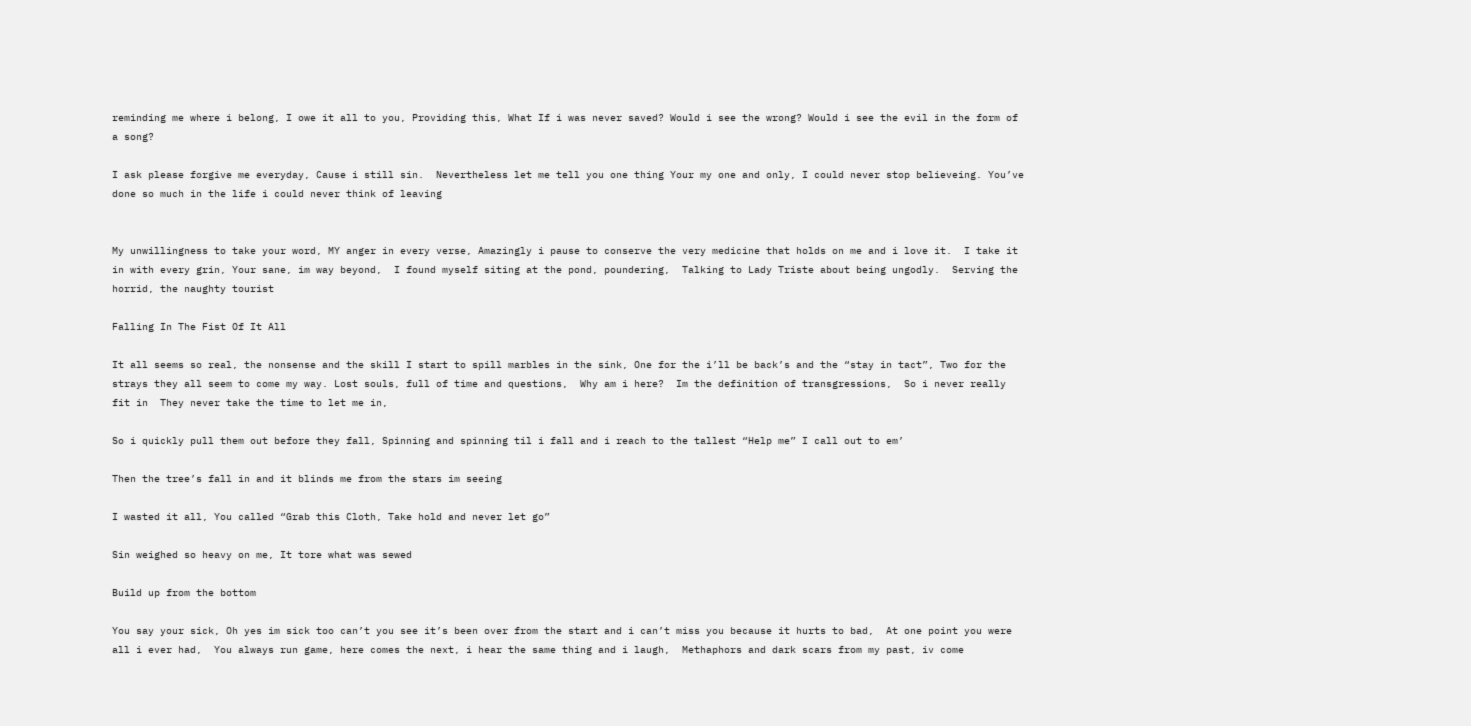reminding me where i belong, I owe it all to you, Providing this, What If i was never saved? Would i see the wrong? Would i see the evil in the form of a song?

I ask please forgive me everyday, Cause i still sin.  Nevertheless let me tell you one thing Your my one and only, I could never stop believeing. You’ve done so much in the life i could never think of leaving


My unwillingness to take your word, MY anger in every verse, Amazingly i pause to conserve the very medicine that holds on me and i love it.  I take it in with every grin, Your sane, im way beyond,  I found myself siting at the pond, poundering,  Talking to Lady Triste about being ungodly.  Serving the horrid, the naughty tourist

Falling In The Fist Of It All

It all seems so real, the nonsense and the skill I start to spill marbles in the sink, One for the i’ll be back’s and the “stay in tact”, Two for the strays they all seem to come my way. Lost souls, full of time and questions,  Why am i here?  Im the definition of transgressions,  So i never really fit in  They never take the time to let me in,

So i quickly pull them out before they fall, Spinning and spinning til i fall and i reach to the tallest “Help me” I call out to em’

Then the tree’s fall in and it blinds me from the stars im seeing

I wasted it all, You called “Grab this Cloth, Take hold and never let go”

Sin weighed so heavy on me, It tore what was sewed

Build up from the bottom

You say your sick, Oh yes im sick too can’t you see it’s been over from the start and i can’t miss you because it hurts to bad,  At one point you were all i ever had,  You always run game, here comes the next, i hear the same thing and i laugh,  Methaphors and dark scars from my past, iv come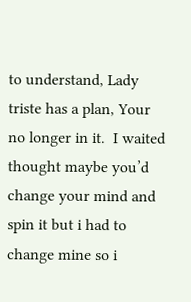to understand, Lady triste has a plan, Your no longer in it.  I waited thought maybe you’d change your mind and spin it but i had to change mine so i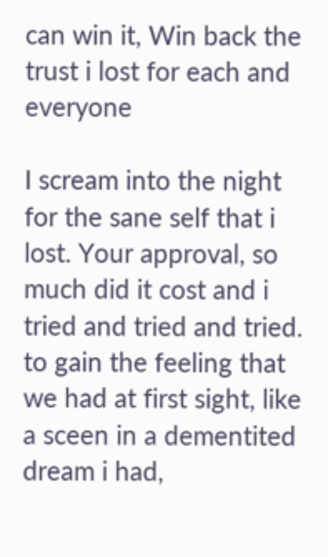can win it, Win back the trust i lost for each and everyone

I scream into the night for the sane self that i lost. Your approval, so much did it cost and i tried and tried and tried. to gain the feeling that we had at first sight, like a sceen in a dementited dream i had,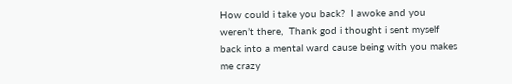How could i take you back?  I awoke and you weren’t there,  Thank god i thought i sent myself back into a mental ward cause being with you makes me crazy